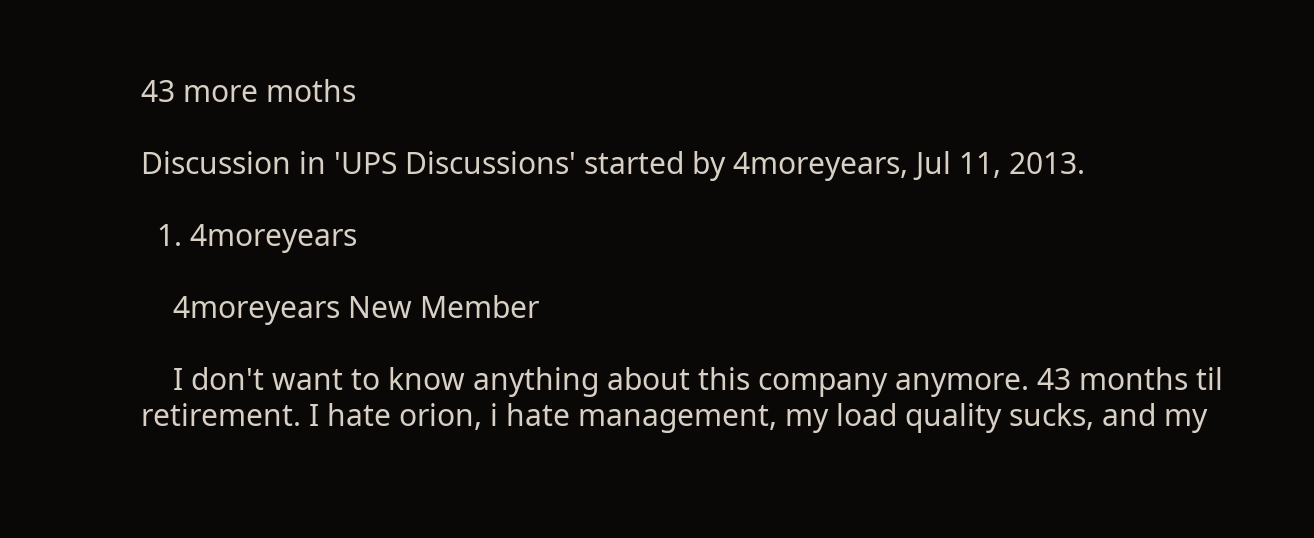43 more moths

Discussion in 'UPS Discussions' started by 4moreyears, Jul 11, 2013.

  1. 4moreyears

    4moreyears New Member

    I don't want to know anything about this company anymore. 43 months til retirement. I hate orion, i hate management, my load quality sucks, and my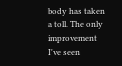body has taken a toll. The only improvement I've seen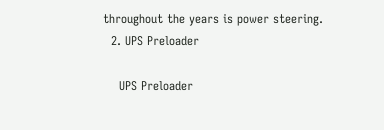throughout the years is power steering.
  2. UPS Preloader

    UPS Preloader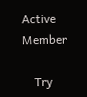Active Member

    Try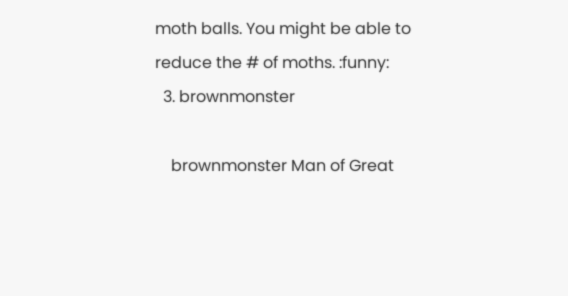moth balls. You might be able to reduce the # of moths. :funny:
  3. brownmonster

    brownmonster Man of Great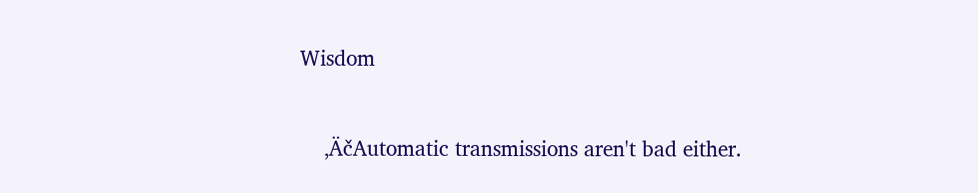Wisdom

    ‚ÄčAutomatic transmissions aren't bad either.